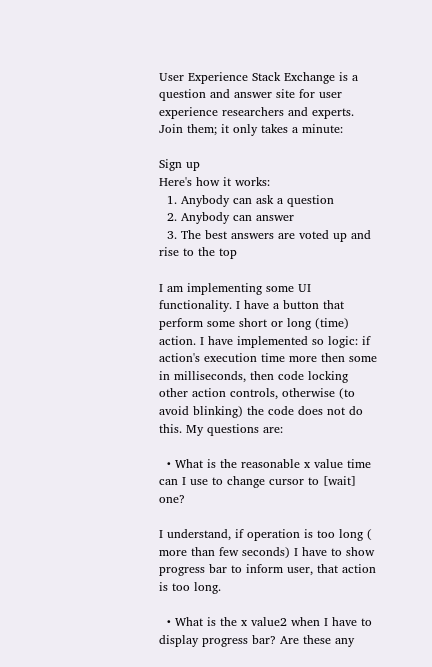User Experience Stack Exchange is a question and answer site for user experience researchers and experts. Join them; it only takes a minute:

Sign up
Here's how it works:
  1. Anybody can ask a question
  2. Anybody can answer
  3. The best answers are voted up and rise to the top

I am implementing some UI functionality. I have a button that perform some short or long (time) action. I have implemented so logic: if action's execution time more then some in milliseconds, then code locking other action controls, otherwise (to avoid blinking) the code does not do this. My questions are:

  • What is the reasonable x value time can I use to change cursor to [wait] one?

I understand, if operation is too long ( more than few seconds) I have to show progress bar to inform user, that action is too long.

  • What is the x value2 when I have to display progress bar? Are these any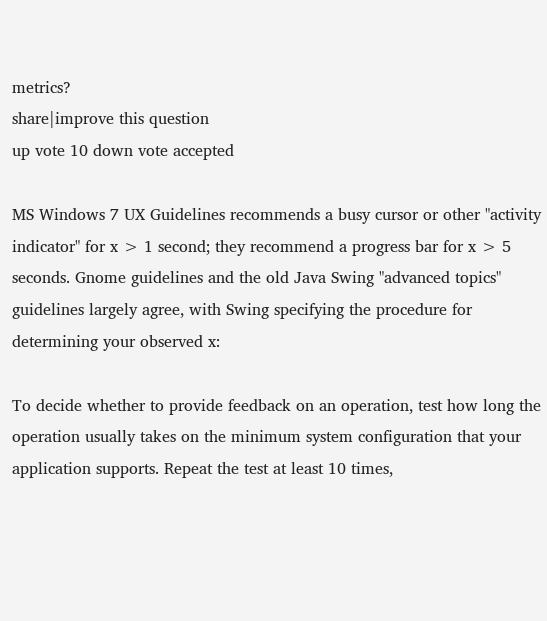metrics?
share|improve this question
up vote 10 down vote accepted

MS Windows 7 UX Guidelines recommends a busy cursor or other "activity indicator" for x > 1 second; they recommend a progress bar for x > 5 seconds. Gnome guidelines and the old Java Swing "advanced topics" guidelines largely agree, with Swing specifying the procedure for determining your observed x:

To decide whether to provide feedback on an operation, test how long the operation usually takes on the minimum system configuration that your application supports. Repeat the test at least 10 times,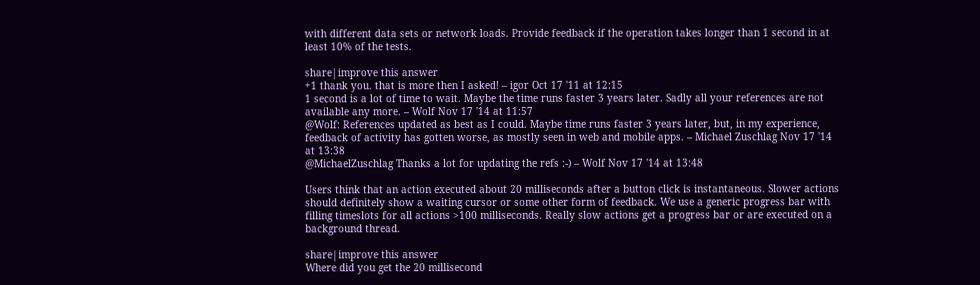with different data sets or network loads. Provide feedback if the operation takes longer than 1 second in at least 10% of the tests.

share|improve this answer
+1 thank you. that is more then I asked! – igor Oct 17 '11 at 12:15
1 second is a lot of time to wait. Maybe the time runs faster 3 years later. Sadly all your references are not available any more. – Wolf Nov 17 '14 at 11:57
@Wolf: References updated as best as I could. Maybe time runs faster 3 years later, but, in my experience, feedback of activity has gotten worse, as mostly seen in web and mobile apps. – Michael Zuschlag Nov 17 '14 at 13:38
@MichaelZuschlag Thanks a lot for updating the refs :-) – Wolf Nov 17 '14 at 13:48

Users think that an action executed about 20 milliseconds after a button click is instantaneous. Slower actions should definitely show a waiting cursor or some other form of feedback. We use a generic progress bar with filling timeslots for all actions >100 milliseconds. Really slow actions get a progress bar or are executed on a background thread.

share|improve this answer
Where did you get the 20 millisecond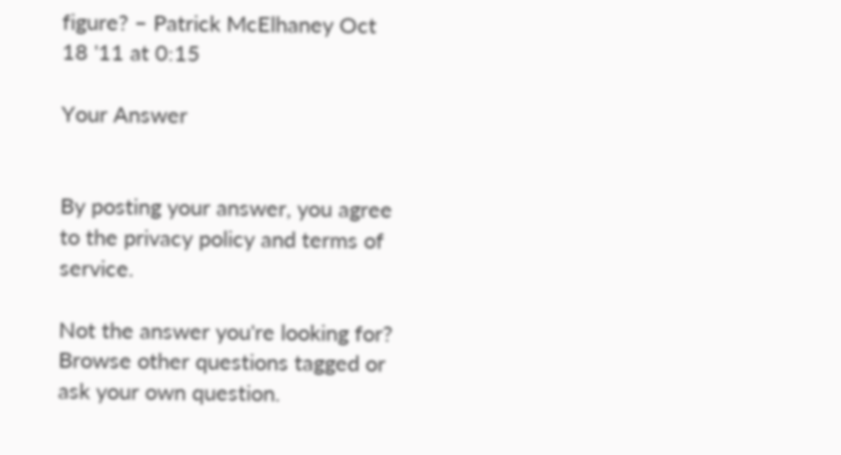figure? – Patrick McElhaney Oct 18 '11 at 0:15

Your Answer


By posting your answer, you agree to the privacy policy and terms of service.

Not the answer you're looking for? Browse other questions tagged or ask your own question.